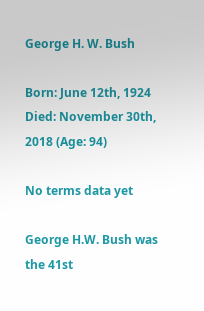George H. W. Bush

Born: June 12th, 1924
Died: November 30th, 2018 (Age: 94)

No terms data yet

George H.W. Bush was the 41st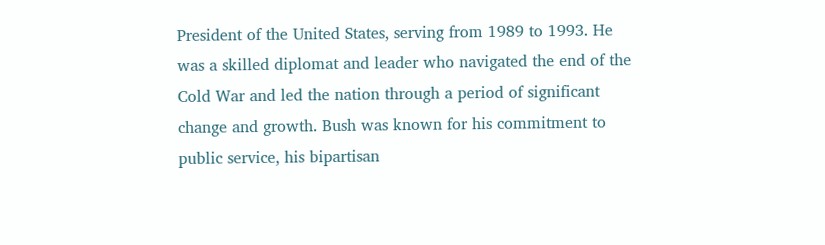President of the United States, serving from 1989 to 1993. He was a skilled diplomat and leader who navigated the end of the Cold War and led the nation through a period of significant change and growth. Bush was known for his commitment to public service, his bipartisan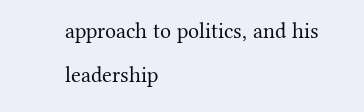approach to politics, and his leadership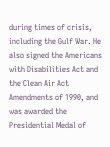during times of crisis, including the Gulf War. He also signed the Americans with Disabilities Act and the Clean Air Act Amendments of 1990, and was awarded the Presidential Medal of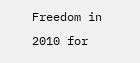Freedom in 2010 for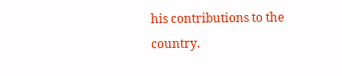his contributions to the country.